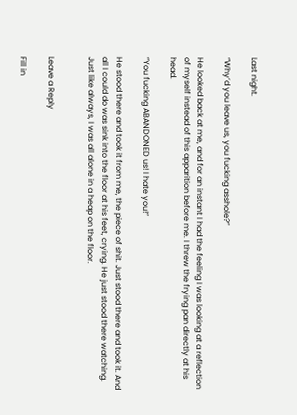Last night.

“Why’d you leave us, you fucking asshole?”

He looked back at me, and for an instant I had the feeling I was looking at a reflection of myself instead of this apparition before me. I threw the frying pan directly at his head.

“You fucking ABANDONED us! I hate you!”

He stood there and took it from me, the piece of shit. Just stood there and took it. And all I could do was sink into the floor at his feet, crying. He just stood there watching. Just like always, I was all alone in a heap on the floor.


Leave a Reply

Fill in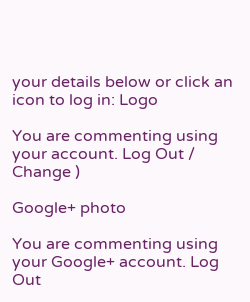your details below or click an icon to log in: Logo

You are commenting using your account. Log Out /  Change )

Google+ photo

You are commenting using your Google+ account. Log Out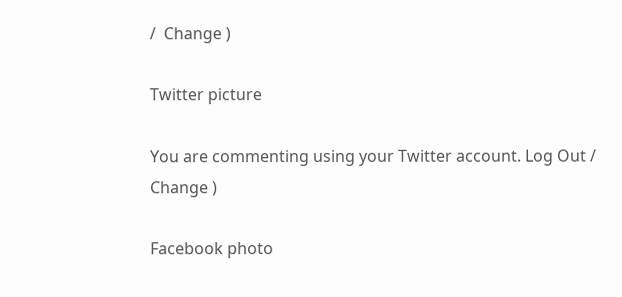/  Change )

Twitter picture

You are commenting using your Twitter account. Log Out /  Change )

Facebook photo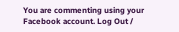You are commenting using your Facebook account. Log Out /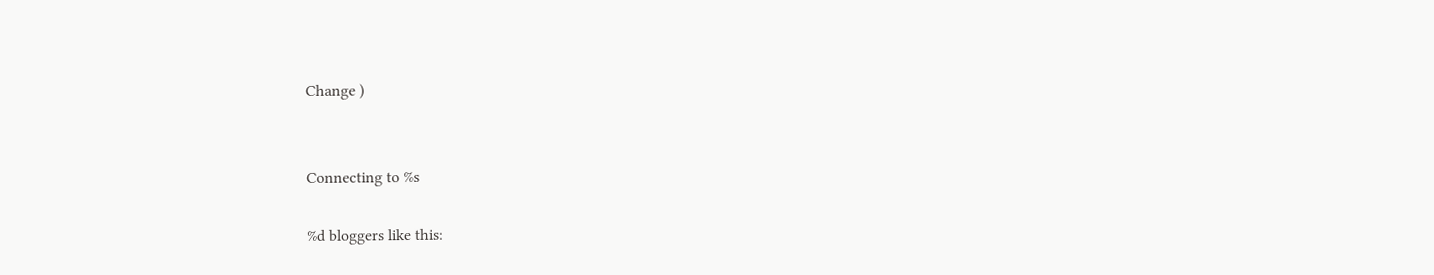Change )


Connecting to %s

%d bloggers like this: